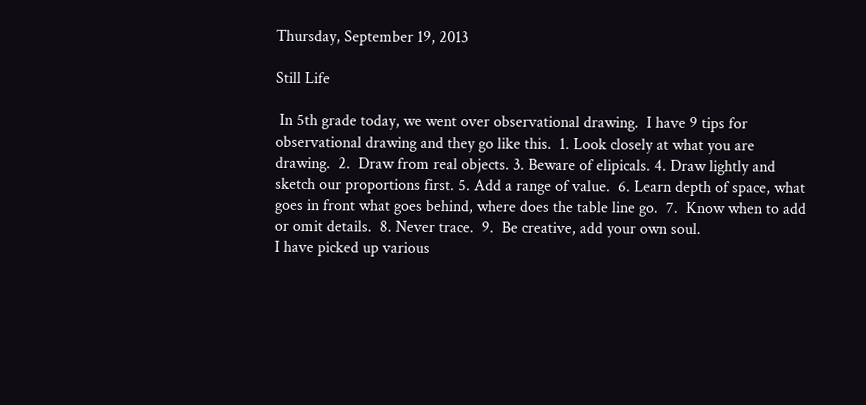Thursday, September 19, 2013

Still Life

 In 5th grade today, we went over observational drawing.  I have 9 tips for observational drawing and they go like this.  1. Look closely at what you are drawing.  2.  Draw from real objects. 3. Beware of elipicals. 4. Draw lightly and sketch our proportions first. 5. Add a range of value.  6. Learn depth of space, what goes in front what goes behind, where does the table line go.  7.  Know when to add or omit details.  8. Never trace.  9.  Be creative, add your own soul.
I have picked up various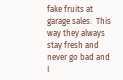fake fruits at garage sales.  This way they always stay fresh and never go bad and I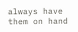always have them on hand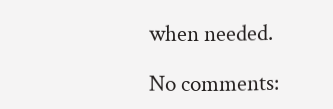when needed.

No comments: